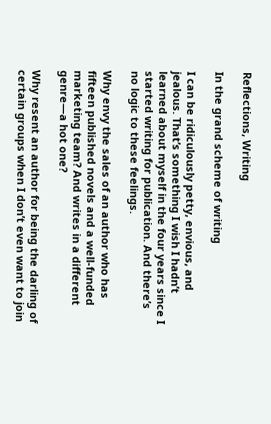Reflections, Writing

In the grand scheme of writing

I can be ridiculously petty, envious, and jealous. That’s something I wish I hadn’t learned about myself in the four years since I started writing for publication. And there’s no logic to these feelings.

Why envy the sales of an author who has fifteen published novels and a well-funded marketing team? And writes in a different genre—a hot one?

Why resent an author for being the darling of certain groups when I don’t even want to join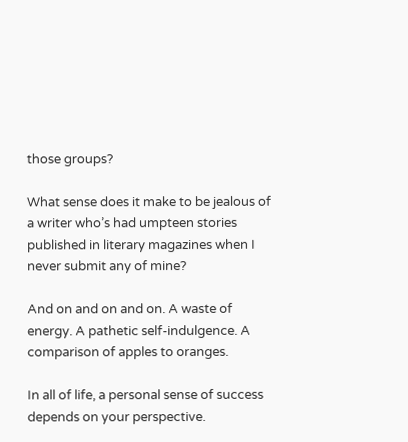those groups?

What sense does it make to be jealous of a writer who’s had umpteen stories published in literary magazines when I never submit any of mine?

And on and on and on. A waste of energy. A pathetic self-indulgence. A comparison of apples to oranges.

In all of life, a personal sense of success depends on your perspective.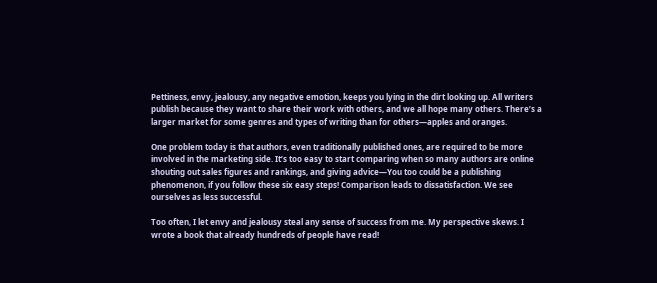Pettiness, envy, jealousy, any negative emotion, keeps you lying in the dirt looking up. All writers publish because they want to share their work with others, and we all hope many others. There’s a larger market for some genres and types of writing than for others—apples and oranges.

One problem today is that authors, even traditionally published ones, are required to be more involved in the marketing side. It’s too easy to start comparing when so many authors are online shouting out sales figures and rankings, and giving advice—You too could be a publishing phenomenon, if you follow these six easy steps! Comparison leads to dissatisfaction. We see ourselves as less successful.

Too often, I let envy and jealousy steal any sense of success from me. My perspective skews. I wrote a book that already hundreds of people have read!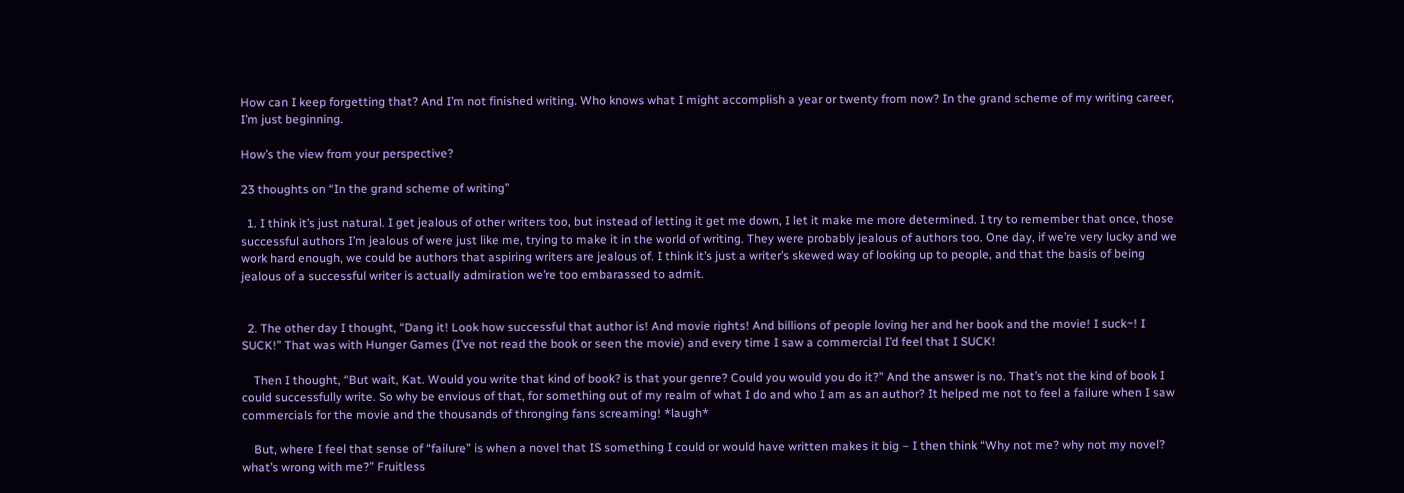How can I keep forgetting that? And I’m not finished writing. Who knows what I might accomplish a year or twenty from now? In the grand scheme of my writing career, I’m just beginning.

How’s the view from your perspective?

23 thoughts on “In the grand scheme of writing”

  1. I think it’s just natural. I get jealous of other writers too, but instead of letting it get me down, I let it make me more determined. I try to remember that once, those successful authors I’m jealous of were just like me, trying to make it in the world of writing. They were probably jealous of authors too. One day, if we’re very lucky and we work hard enough, we could be authors that aspiring writers are jealous of. I think it’s just a writer’s skewed way of looking up to people, and that the basis of being jealous of a successful writer is actually admiration we’re too embarassed to admit.


  2. The other day I thought, “Dang it! Look how successful that author is! And movie rights! And billions of people loving her and her book and the movie! I suck~! I SUCK!” That was with Hunger Games (I’ve not read the book or seen the movie) and every time I saw a commercial I’d feel that I SUCK!

    Then I thought, “But wait, Kat. Would you write that kind of book? is that your genre? Could you would you do it?” And the answer is no. That’s not the kind of book I could successfully write. So why be envious of that, for something out of my realm of what I do and who I am as an author? It helped me not to feel a failure when I saw commercials for the movie and the thousands of thronging fans screaming! *laugh*

    But, where I feel that sense of “failure” is when a novel that IS something I could or would have written makes it big – I then think “Why not me? why not my novel? what’s wrong with me?” Fruitless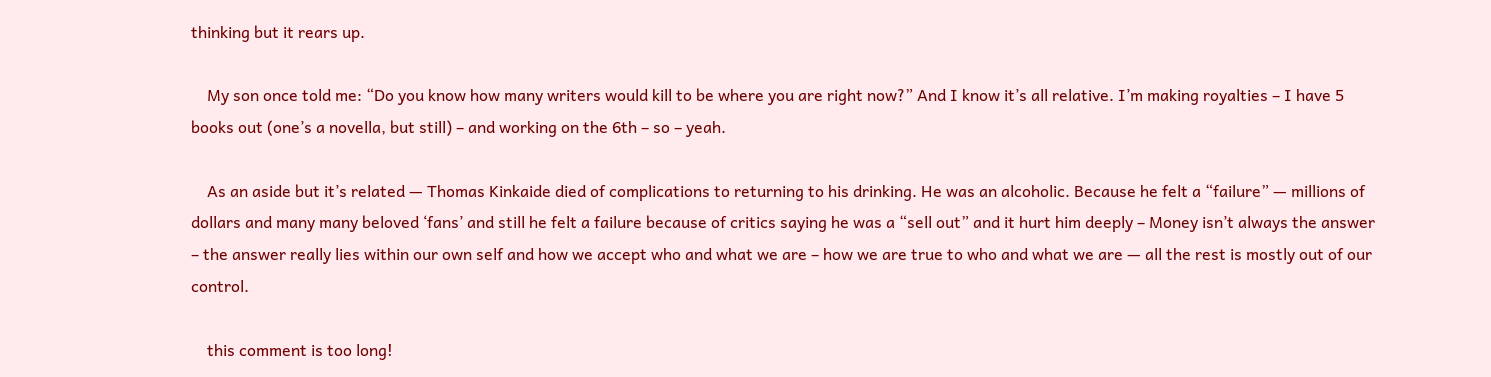thinking but it rears up.

    My son once told me: “Do you know how many writers would kill to be where you are right now?” And I know it’s all relative. I’m making royalties – I have 5 books out (one’s a novella, but still) – and working on the 6th – so – yeah.

    As an aside but it’s related — Thomas Kinkaide died of complications to returning to his drinking. He was an alcoholic. Because he felt a “failure” — millions of dollars and many many beloved ‘fans’ and still he felt a failure because of critics saying he was a “sell out” and it hurt him deeply – Money isn’t always the answer – the answer really lies within our own self and how we accept who and what we are – how we are true to who and what we are — all the rest is mostly out of our control.

    this comment is too long!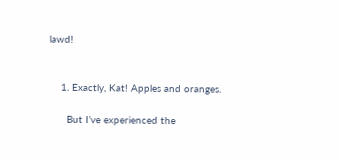lawd!


    1. Exactly, Kat! Apples and oranges.

      But I’ve experienced the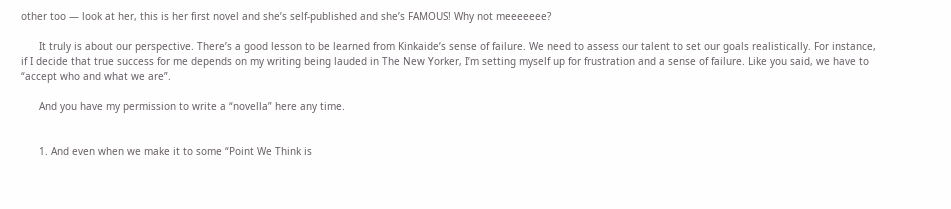other too — look at her, this is her first novel and she’s self-published and she’s FAMOUS! Why not meeeeeee?

      It truly is about our perspective. There’s a good lesson to be learned from Kinkaide’s sense of failure. We need to assess our talent to set our goals realistically. For instance, if I decide that true success for me depends on my writing being lauded in The New Yorker, I’m setting myself up for frustration and a sense of failure. Like you said, we have to “accept who and what we are”.

      And you have my permission to write a “novella” here any time.


      1. And even when we make it to some “Point We Think is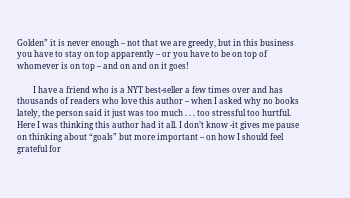Golden” it is never enough – not that we are greedy, but in this business you have to stay on top apparently – or you have to be on top of whomever is on top – and on and on it goes!

        I have a friend who is a NYT best-seller a few times over and has thousands of readers who love this author – when I asked why no books lately, the person said it just was too much . . . too stressful too hurtful. Here I was thinking this author had it all. I don’t know -it gives me pause on thinking about “goals” but more important – on how I should feel grateful for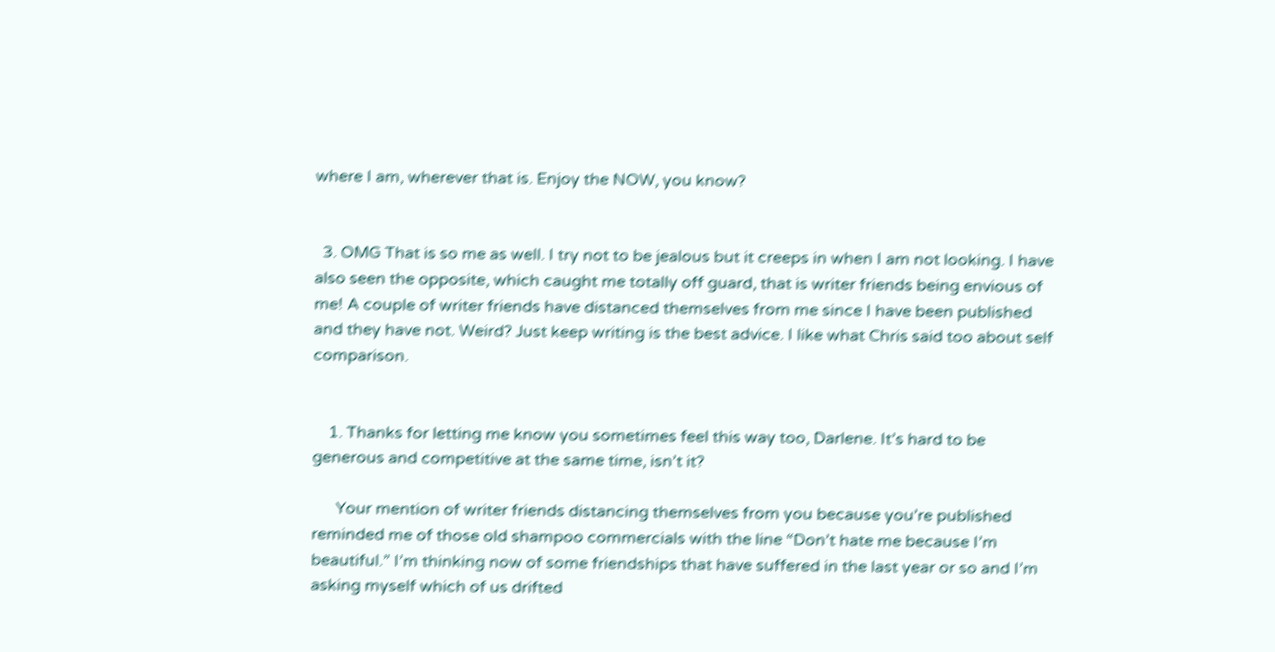where I am, wherever that is. Enjoy the NOW, you know?


  3. OMG That is so me as well. I try not to be jealous but it creeps in when I am not looking. I have also seen the opposite, which caught me totally off guard, that is writer friends being envious of me! A couple of writer friends have distanced themselves from me since I have been published and they have not. Weird? Just keep writing is the best advice. I like what Chris said too about self comparison.


    1. Thanks for letting me know you sometimes feel this way too, Darlene. It’s hard to be generous and competitive at the same time, isn’t it?

      Your mention of writer friends distancing themselves from you because you’re published reminded me of those old shampoo commercials with the line “Don’t hate me because I’m beautiful.” I’m thinking now of some friendships that have suffered in the last year or so and I’m asking myself which of us drifted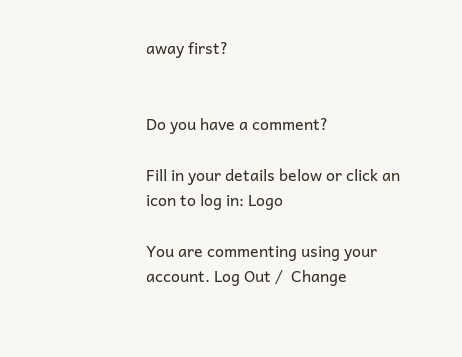away first?


Do you have a comment?

Fill in your details below or click an icon to log in: Logo

You are commenting using your account. Log Out /  Change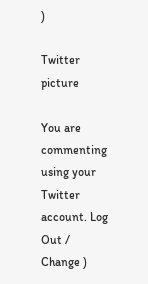)

Twitter picture

You are commenting using your Twitter account. Log Out /  Change )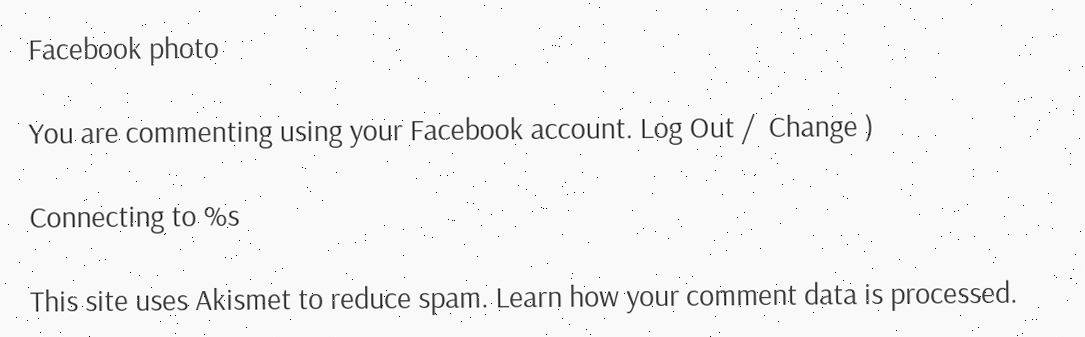Facebook photo

You are commenting using your Facebook account. Log Out /  Change )

Connecting to %s

This site uses Akismet to reduce spam. Learn how your comment data is processed.